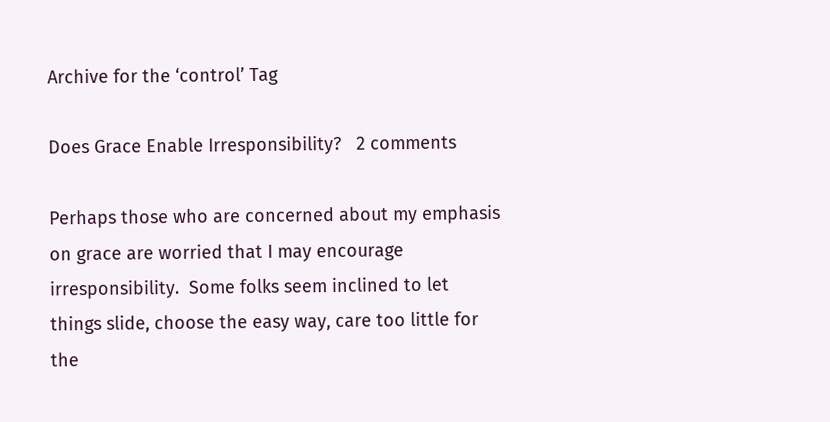Archive for the ‘control’ Tag

Does Grace Enable Irresponsibility?   2 comments

Perhaps those who are concerned about my emphasis on grace are worried that I may encourage irresponsibility.  Some folks seem inclined to let things slide, choose the easy way, care too little for the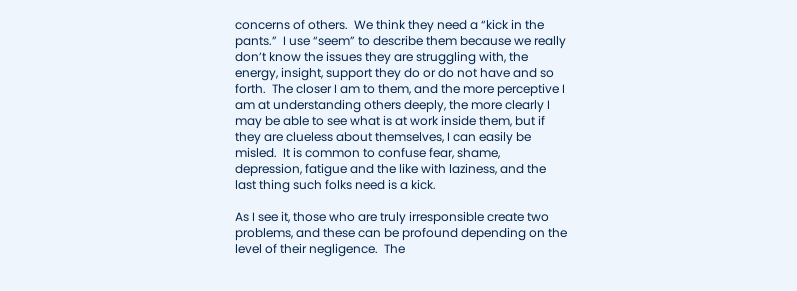concerns of others.  We think they need a “kick in the pants.”  I use “seem” to describe them because we really don’t know the issues they are struggling with, the energy, insight, support they do or do not have and so forth.  The closer I am to them, and the more perceptive I am at understanding others deeply, the more clearly I may be able to see what is at work inside them, but if they are clueless about themselves, I can easily be misled.  It is common to confuse fear, shame, depression, fatigue and the like with laziness, and the last thing such folks need is a kick.

As I see it, those who are truly irresponsible create two problems, and these can be profound depending on the level of their negligence.  The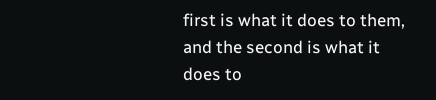first is what it does to them, and the second is what it does to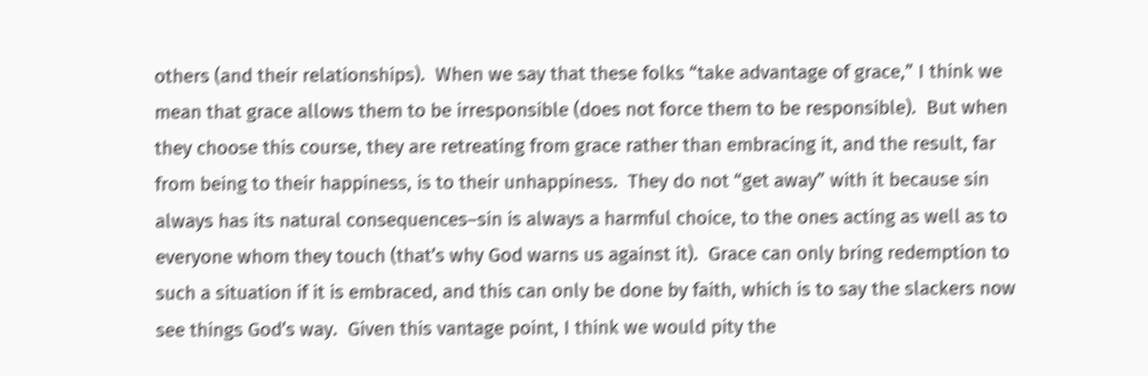others (and their relationships).  When we say that these folks “take advantage of grace,” I think we mean that grace allows them to be irresponsible (does not force them to be responsible).  But when they choose this course, they are retreating from grace rather than embracing it, and the result, far from being to their happiness, is to their unhappiness.  They do not “get away” with it because sin always has its natural consequences–sin is always a harmful choice, to the ones acting as well as to everyone whom they touch (that’s why God warns us against it).  Grace can only bring redemption to such a situation if it is embraced, and this can only be done by faith, which is to say the slackers now see things God’s way.  Given this vantage point, I think we would pity the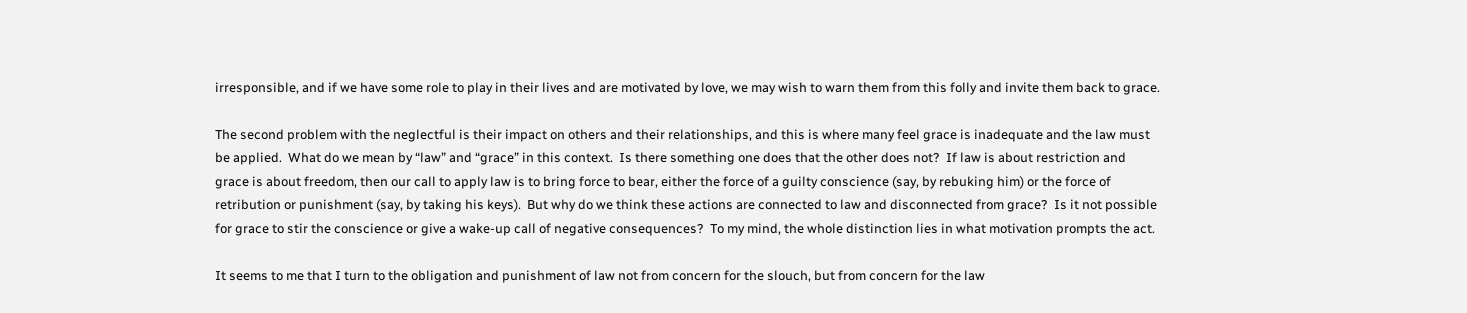irresponsible, and if we have some role to play in their lives and are motivated by love, we may wish to warn them from this folly and invite them back to grace.

The second problem with the neglectful is their impact on others and their relationships, and this is where many feel grace is inadequate and the law must be applied.  What do we mean by “law” and “grace” in this context.  Is there something one does that the other does not?  If law is about restriction and grace is about freedom, then our call to apply law is to bring force to bear, either the force of a guilty conscience (say, by rebuking him) or the force of retribution or punishment (say, by taking his keys).  But why do we think these actions are connected to law and disconnected from grace?  Is it not possible for grace to stir the conscience or give a wake-up call of negative consequences?  To my mind, the whole distinction lies in what motivation prompts the act.

It seems to me that I turn to the obligation and punishment of law not from concern for the slouch, but from concern for the law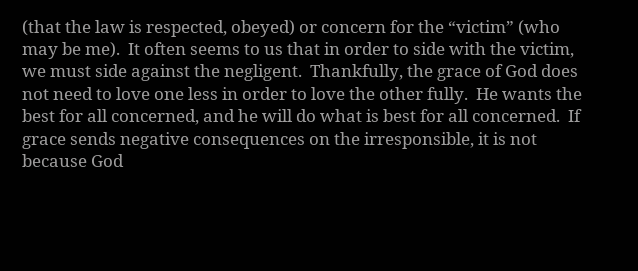(that the law is respected, obeyed) or concern for the “victim” (who may be me).  It often seems to us that in order to side with the victim, we must side against the negligent.  Thankfully, the grace of God does not need to love one less in order to love the other fully.  He wants the best for all concerned, and he will do what is best for all concerned.  If grace sends negative consequences on the irresponsible, it is not because God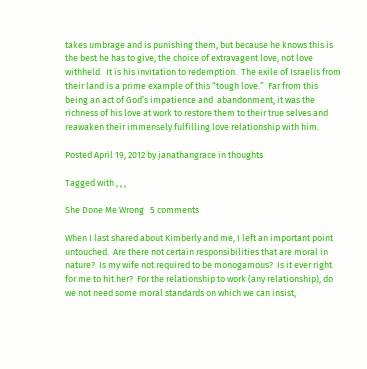takes umbrage and is punishing them, but because he knows this is the best he has to give, the choice of extravagent love, not love withheld.  It is his invitation to redemption.  The exile of Israelis from their land is a prime example of this “tough love.”  Far from this being an act of God’s impatience and  abandonment, it was the richness of his love at work to restore them to their true selves and reawaken their immensely fulfilling love relationship with him.

Posted April 19, 2012 by janathangrace in thoughts

Tagged with , , ,

She Done Me Wrong   5 comments

When I last shared about Kimberly and me, I left an important point untouched.  Are there not certain responsibilities that are moral in nature?  Is my wife not required to be monogamous?  Is it ever right for me to hit her?  For the relationship to work (any relationship), do we not need some moral standards on which we can insist,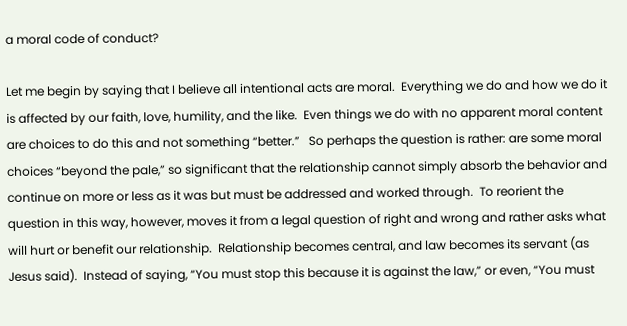a moral code of conduct?

Let me begin by saying that I believe all intentional acts are moral.  Everything we do and how we do it is affected by our faith, love, humility, and the like.  Even things we do with no apparent moral content are choices to do this and not something “better.”   So perhaps the question is rather: are some moral choices “beyond the pale,” so significant that the relationship cannot simply absorb the behavior and continue on more or less as it was but must be addressed and worked through.  To reorient the question in this way, however, moves it from a legal question of right and wrong and rather asks what will hurt or benefit our relationship.  Relationship becomes central, and law becomes its servant (as Jesus said).  Instead of saying, “You must stop this because it is against the law,” or even, “You must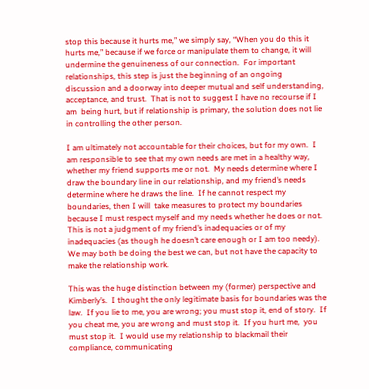stop this because it hurts me,” we simply say, “When you do this it hurts me,” because if we force or manipulate them to change, it will undermine the genuineness of our connection.  For important relationships, this step is just the beginning of an ongoing discussion and a doorway into deeper mutual and self understanding, acceptance, and trust.  That is not to suggest I have no recourse if I am  being hurt, but if relationship is primary, the solution does not lie in controlling the other person.

I am ultimately not accountable for their choices, but for my own.  I am responsible to see that my own needs are met in a healthy way, whether my friend supports me or not.  My needs determine where I draw the boundary line in our relationship, and my friend’s needs determine where he draws the line.  If he cannot respect my boundaries, then I will  take measures to protect my boundaries because I must respect myself and my needs whether he does or not.  This is not a judgment of my friend’s inadequacies or of my inadequacies (as though he doesn’t care enough or I am too needy).  We may both be doing the best we can, but not have the capacity to make the relationship work.

This was the huge distinction between my (former) perspective and Kimberly’s.  I thought the only legitimate basis for boundaries was the law.  If you lie to me, you are wrong; you must stop it, end of story.  If you cheat me, you are wrong and must stop it.  If you hurt me,  you must stop it.  I would use my relationship to blackmail their compliance, communicating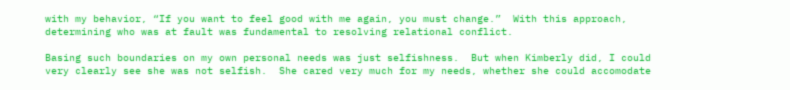with my behavior, “If you want to feel good with me again, you must change.”  With this approach, determining who was at fault was fundamental to resolving relational conflict.

Basing such boundaries on my own personal needs was just selfishness.  But when Kimberly did, I could very clearly see she was not selfish.  She cared very much for my needs, whether she could accomodate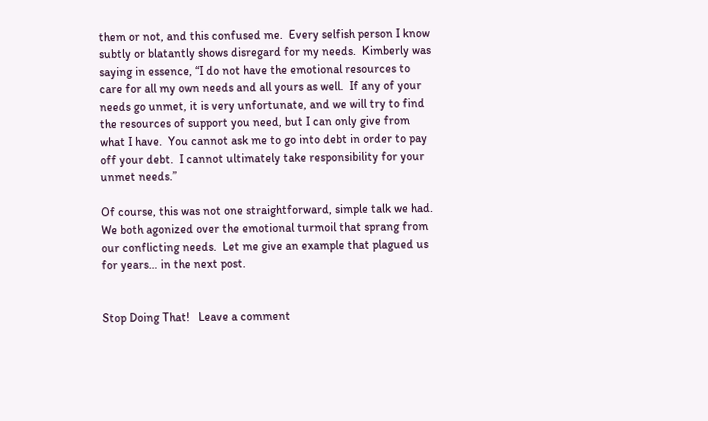them or not, and this confused me.  Every selfish person I know subtly or blatantly shows disregard for my needs.  Kimberly was saying in essence, “I do not have the emotional resources to care for all my own needs and all yours as well.  If any of your needs go unmet, it is very unfortunate, and we will try to find the resources of support you need, but I can only give from what I have.  You cannot ask me to go into debt in order to pay off your debt.  I cannot ultimately take responsibility for your unmet needs.”

Of course, this was not one straightforward, simple talk we had.  We both agonized over the emotional turmoil that sprang from our conflicting needs.  Let me give an example that plagued us for years… in the next post.


Stop Doing That!   Leave a comment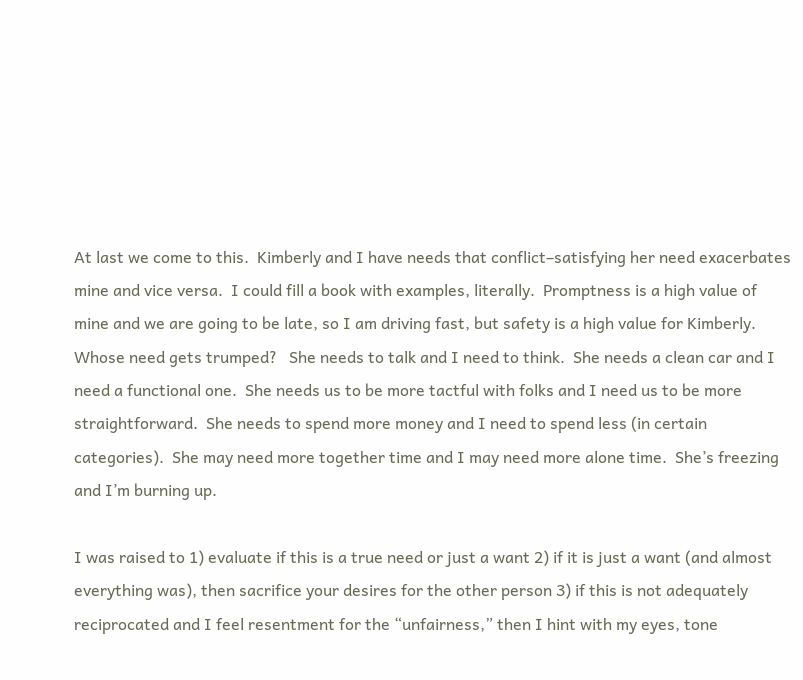At last we come to this.  Kimberly and I have needs that conflict–satisfying her need exacerbates mine and vice versa.  I could fill a book with examples, literally.  Promptness is a high value of mine and we are going to be late, so I am driving fast, but safety is a high value for Kimberly.  Whose need gets trumped?   She needs to talk and I need to think.  She needs a clean car and I need a functional one.  She needs us to be more tactful with folks and I need us to be more straightforward.  She needs to spend more money and I need to spend less (in certain categories).  She may need more together time and I may need more alone time.  She’s freezing and I’m burning up.

I was raised to 1) evaluate if this is a true need or just a want 2) if it is just a want (and almost everything was), then sacrifice your desires for the other person 3) if this is not adequately reciprocated and I feel resentment for the “unfairness,” then I hint with my eyes, tone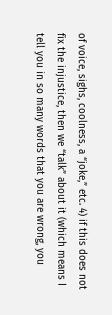of voice, sighs, coolness, a “joke,” etc. 4) if this does not fix the injustice, then we “talk” about it (which means I tell you in so many words that you are wrong, you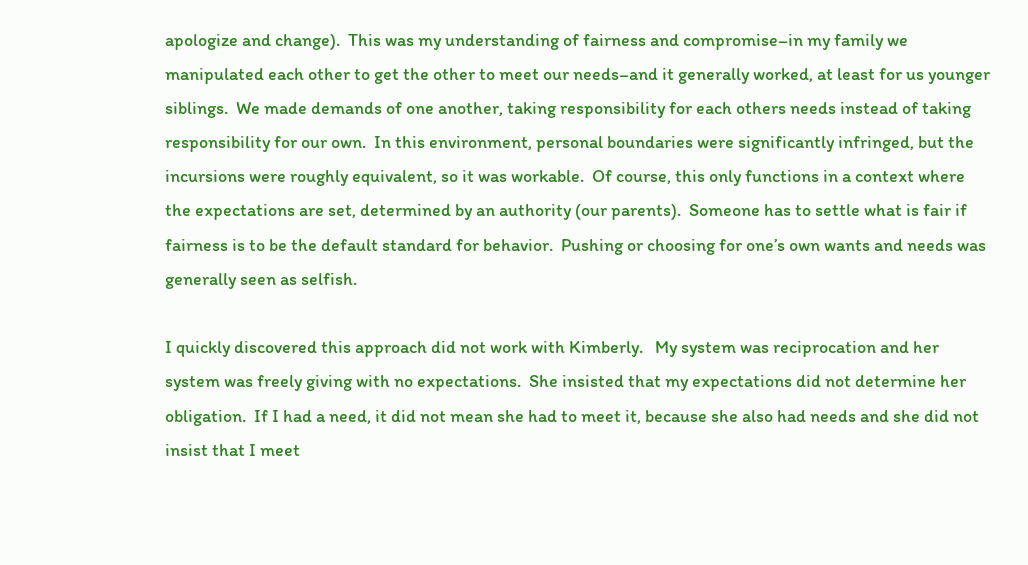apologize and change).  This was my understanding of fairness and compromise–in my family we manipulated each other to get the other to meet our needs–and it generally worked, at least for us younger siblings.  We made demands of one another, taking responsibility for each others needs instead of taking responsibility for our own.  In this environment, personal boundaries were significantly infringed, but the incursions were roughly equivalent, so it was workable.  Of course, this only functions in a context where the expectations are set, determined by an authority (our parents).  Someone has to settle what is fair if fairness is to be the default standard for behavior.  Pushing or choosing for one’s own wants and needs was generally seen as selfish.

I quickly discovered this approach did not work with Kimberly.   My system was reciprocation and her system was freely giving with no expectations.  She insisted that my expectations did not determine her obligation.  If I had a need, it did not mean she had to meet it, because she also had needs and she did not insist that I meet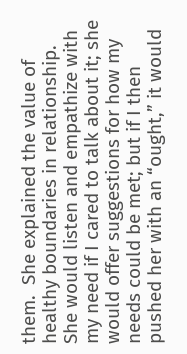them.  She explained the value of healthy boundaries in relationship.  She would listen and empathize with my need if I cared to talk about it; she would offer suggestions for how my needs could be met; but if I then pushed her with an “ought,” it would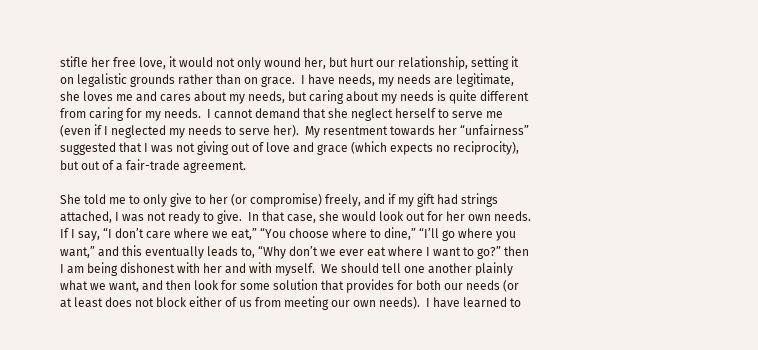stifle her free love, it would not only wound her, but hurt our relationship, setting it on legalistic grounds rather than on grace.  I have needs, my needs are legitimate, she loves me and cares about my needs, but caring about my needs is quite different from caring for my needs.  I cannot demand that she neglect herself to serve me (even if I neglected my needs to serve her).  My resentment towards her “unfairness” suggested that I was not giving out of love and grace (which expects no reciprocity), but out of a fair-trade agreement.

She told me to only give to her (or compromise) freely, and if my gift had strings attached, I was not ready to give.  In that case, she would look out for her own needs.  If I say, “I don’t care where we eat,” “You choose where to dine,” “I’ll go where you want,” and this eventually leads to, “Why don’t we ever eat where I want to go?” then I am being dishonest with her and with myself.  We should tell one another plainly what we want, and then look for some solution that provides for both our needs (or at least does not block either of us from meeting our own needs).  I have learned to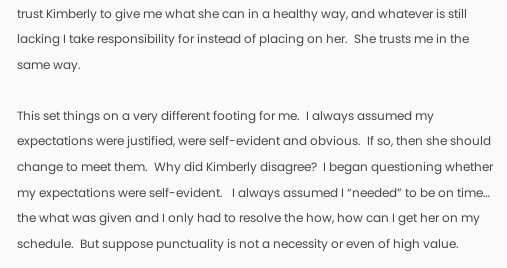trust Kimberly to give me what she can in a healthy way, and whatever is still lacking I take responsibility for instead of placing on her.  She trusts me in the same way.

This set things on a very different footing for me.  I always assumed my expectations were justified, were self-evident and obvious.  If so, then she should change to meet them.  Why did Kimberly disagree?  I began questioning whether my expectations were self-evident.   I always assumed I “needed” to be on time… the what was given and I only had to resolve the how, how can I get her on my schedule.  But suppose punctuality is not a necessity or even of high value.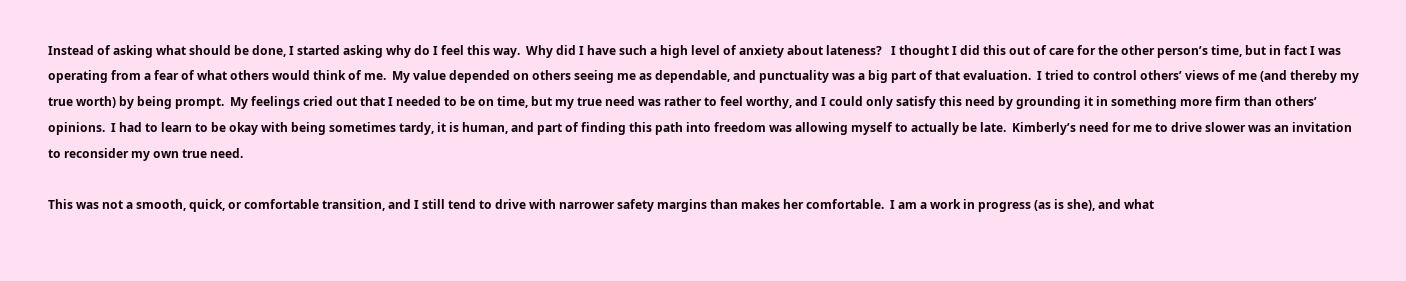Instead of asking what should be done, I started asking why do I feel this way.  Why did I have such a high level of anxiety about lateness?   I thought I did this out of care for the other person’s time, but in fact I was operating from a fear of what others would think of me.  My value depended on others seeing me as dependable, and punctuality was a big part of that evaluation.  I tried to control others’ views of me (and thereby my true worth) by being prompt.  My feelings cried out that I needed to be on time, but my true need was rather to feel worthy, and I could only satisfy this need by grounding it in something more firm than others’ opinions.  I had to learn to be okay with being sometimes tardy, it is human, and part of finding this path into freedom was allowing myself to actually be late.  Kimberly’s need for me to drive slower was an invitation to reconsider my own true need.

This was not a smooth, quick, or comfortable transition, and I still tend to drive with narrower safety margins than makes her comfortable.  I am a work in progress (as is she), and what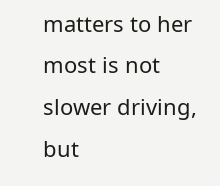matters to her most is not slower driving, but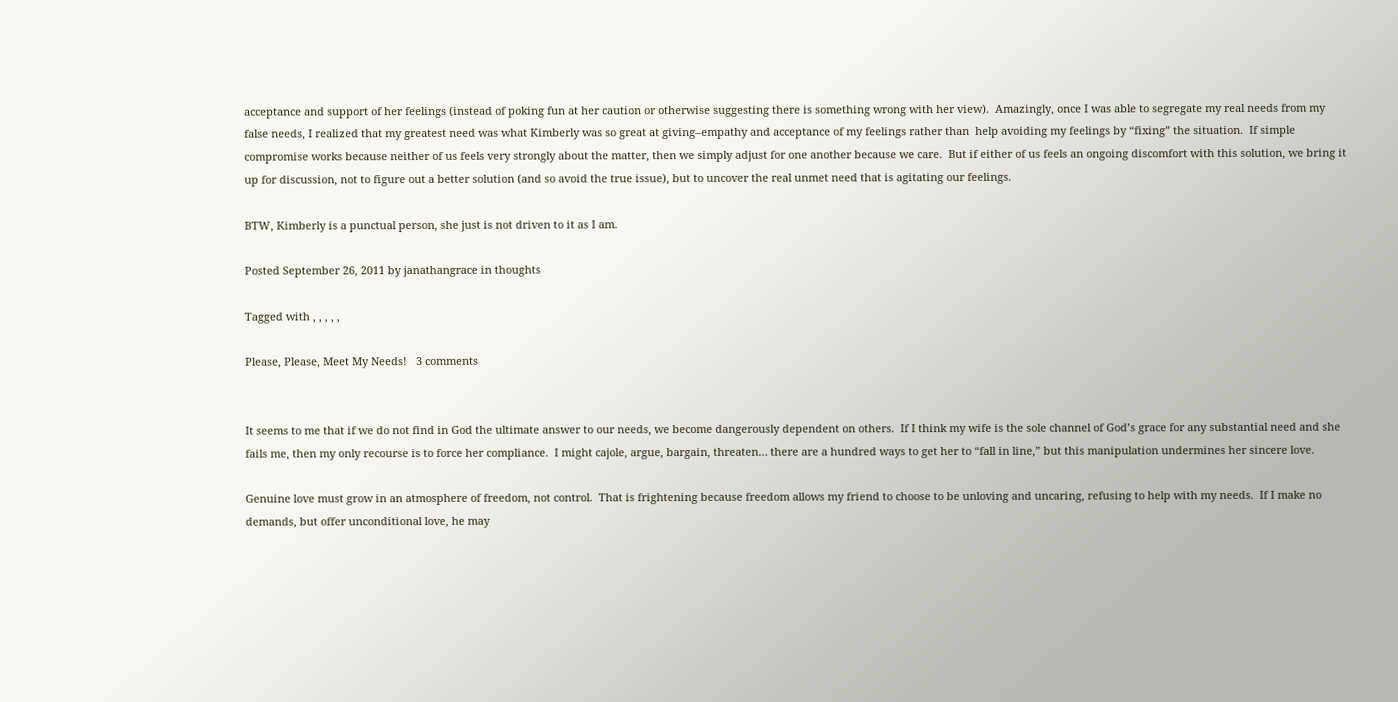acceptance and support of her feelings (instead of poking fun at her caution or otherwise suggesting there is something wrong with her view).  Amazingly, once I was able to segregate my real needs from my false needs, I realized that my greatest need was what Kimberly was so great at giving–empathy and acceptance of my feelings rather than  help avoiding my feelings by “fixing” the situation.  If simple compromise works because neither of us feels very strongly about the matter, then we simply adjust for one another because we care.  But if either of us feels an ongoing discomfort with this solution, we bring it up for discussion, not to figure out a better solution (and so avoid the true issue), but to uncover the real unmet need that is agitating our feelings.

BTW, Kimberly is a punctual person, she just is not driven to it as I am.

Posted September 26, 2011 by janathangrace in thoughts

Tagged with , , , , ,

Please, Please, Meet My Needs!   3 comments


It seems to me that if we do not find in God the ultimate answer to our needs, we become dangerously dependent on others.  If I think my wife is the sole channel of God’s grace for any substantial need and she fails me, then my only recourse is to force her compliance.  I might cajole, argue, bargain, threaten… there are a hundred ways to get her to “fall in line,” but this manipulation undermines her sincere love.

Genuine love must grow in an atmosphere of freedom, not control.  That is frightening because freedom allows my friend to choose to be unloving and uncaring, refusing to help with my needs.  If I make no demands, but offer unconditional love, he may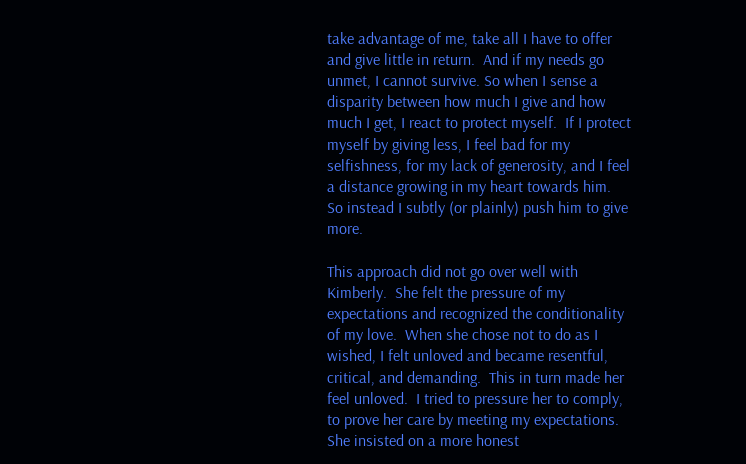take advantage of me, take all I have to offer and give little in return.  And if my needs go unmet, I cannot survive. So when I sense a disparity between how much I give and how much I get, I react to protect myself.  If I protect myself by giving less, I feel bad for my selfishness, for my lack of generosity, and I feel a distance growing in my heart towards him.  So instead I subtly (or plainly) push him to give more.

This approach did not go over well with Kimberly.  She felt the pressure of my expectations and recognized the conditionality of my love.  When she chose not to do as I wished, I felt unloved and became resentful, critical, and demanding.  This in turn made her feel unloved.  I tried to pressure her to comply, to prove her care by meeting my expectations.  She insisted on a more honest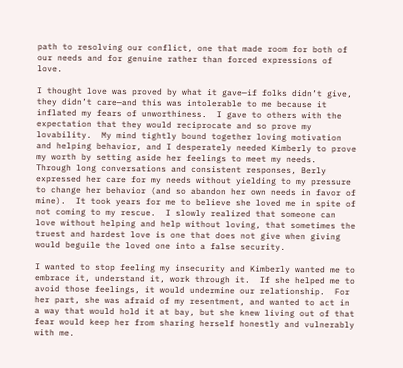path to resolving our conflict, one that made room for both of our needs and for genuine rather than forced expressions of love.

I thought love was proved by what it gave—if folks didn’t give, they didn’t care—and this was intolerable to me because it inflated my fears of unworthiness.  I gave to others with the expectation that they would reciprocate and so prove my lovability.  My mind tightly bound together loving motivation and helping behavior, and I desperately needed Kimberly to prove my worth by setting aside her feelings to meet my needs.  Through long conversations and consistent responses, Berly expressed her care for my needs without yielding to my pressure to change her behavior (and so abandon her own needs in favor of mine).  It took years for me to believe she loved me in spite of not coming to my rescue.  I slowly realized that someone can love without helping and help without loving, that sometimes the truest and hardest love is one that does not give when giving would beguile the loved one into a false security.

I wanted to stop feeling my insecurity and Kimberly wanted me to embrace it, understand it, work through it.  If she helped me to avoid those feelings, it would undermine our relationship.  For her part, she was afraid of my resentment, and wanted to act in a way that would hold it at bay, but she knew living out of that fear would keep her from sharing herself honestly and vulnerably with me.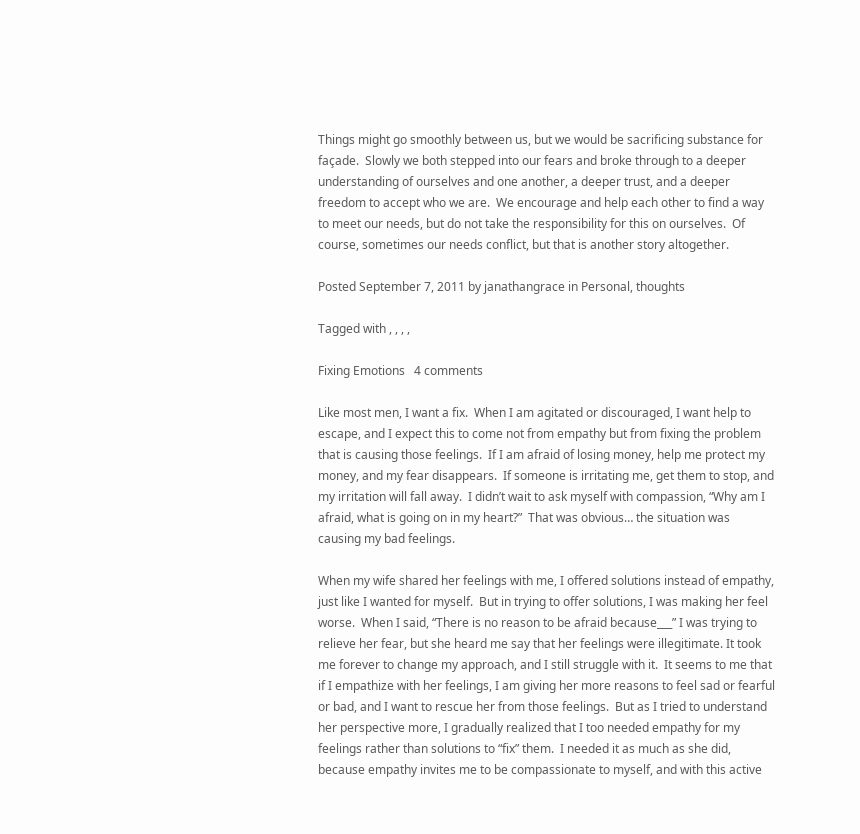Things might go smoothly between us, but we would be sacrificing substance for façade.  Slowly we both stepped into our fears and broke through to a deeper understanding of ourselves and one another, a deeper trust, and a deeper freedom to accept who we are.  We encourage and help each other to find a way to meet our needs, but do not take the responsibility for this on ourselves.  Of course, sometimes our needs conflict, but that is another story altogether.

Posted September 7, 2011 by janathangrace in Personal, thoughts

Tagged with , , , ,

Fixing Emotions   4 comments

Like most men, I want a fix.  When I am agitated or discouraged, I want help to escape, and I expect this to come not from empathy but from fixing the problem that is causing those feelings.  If I am afraid of losing money, help me protect my money, and my fear disappears.  If someone is irritating me, get them to stop, and my irritation will fall away.  I didn’t wait to ask myself with compassion, “Why am I afraid, what is going on in my heart?”  That was obvious… the situation was causing my bad feelings.

When my wife shared her feelings with me, I offered solutions instead of empathy, just like I wanted for myself.  But in trying to offer solutions, I was making her feel worse.  When I said, “There is no reason to be afraid because___” I was trying to relieve her fear, but she heard me say that her feelings were illegitimate. It took me forever to change my approach, and I still struggle with it.  It seems to me that if I empathize with her feelings, I am giving her more reasons to feel sad or fearful or bad, and I want to rescue her from those feelings.  But as I tried to understand her perspective more, I gradually realized that I too needed empathy for my feelings rather than solutions to “fix” them.  I needed it as much as she did, because empathy invites me to be compassionate to myself, and with this active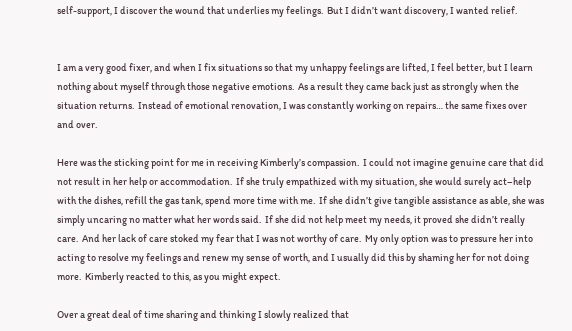self-support, I discover the wound that underlies my feelings.  But I didn’t want discovery, I wanted relief.


I am a very good fixer, and when I fix situations so that my unhappy feelings are lifted, I feel better, but I learn nothing about myself through those negative emotions.  As a result they came back just as strongly when the situation returns.  Instead of emotional renovation, I was constantly working on repairs… the same fixes over and over.

Here was the sticking point for me in receiving Kimberly’s compassion.  I could not imagine genuine care that did not result in her help or accommodation.  If she truly empathized with my situation, she would surely act–help with the dishes, refill the gas tank, spend more time with me.  If she didn’t give tangible assistance as able, she was simply uncaring no matter what her words said.  If she did not help meet my needs, it proved she didn’t really care.  And her lack of care stoked my fear that I was not worthy of care.  My only option was to pressure her into acting to resolve my feelings and renew my sense of worth, and I usually did this by shaming her for not doing more.  Kimberly reacted to this, as you might expect.

Over a great deal of time sharing and thinking I slowly realized that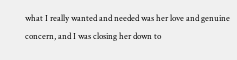what I really wanted and needed was her love and genuine concern, and I was closing her down to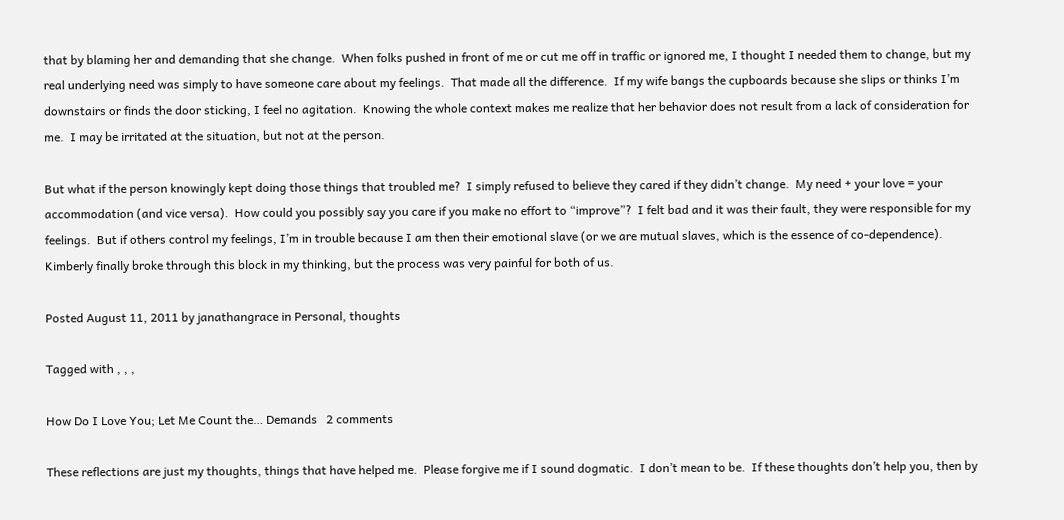that by blaming her and demanding that she change.  When folks pushed in front of me or cut me off in traffic or ignored me, I thought I needed them to change, but my real underlying need was simply to have someone care about my feelings.  That made all the difference.  If my wife bangs the cupboards because she slips or thinks I’m downstairs or finds the door sticking, I feel no agitation.  Knowing the whole context makes me realize that her behavior does not result from a lack of consideration for me.  I may be irritated at the situation, but not at the person.

But what if the person knowingly kept doing those things that troubled me?  I simply refused to believe they cared if they didn’t change.  My need + your love = your accommodation (and vice versa).  How could you possibly say you care if you make no effort to “improve”?  I felt bad and it was their fault, they were responsible for my feelings.  But if others control my feelings, I’m in trouble because I am then their emotional slave (or we are mutual slaves, which is the essence of co-dependence).  Kimberly finally broke through this block in my thinking, but the process was very painful for both of us.

Posted August 11, 2011 by janathangrace in Personal, thoughts

Tagged with , , ,

How Do I Love You; Let Me Count the… Demands   2 comments

These reflections are just my thoughts, things that have helped me.  Please forgive me if I sound dogmatic.  I don’t mean to be.  If these thoughts don’t help you, then by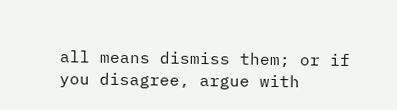all means dismiss them; or if you disagree, argue with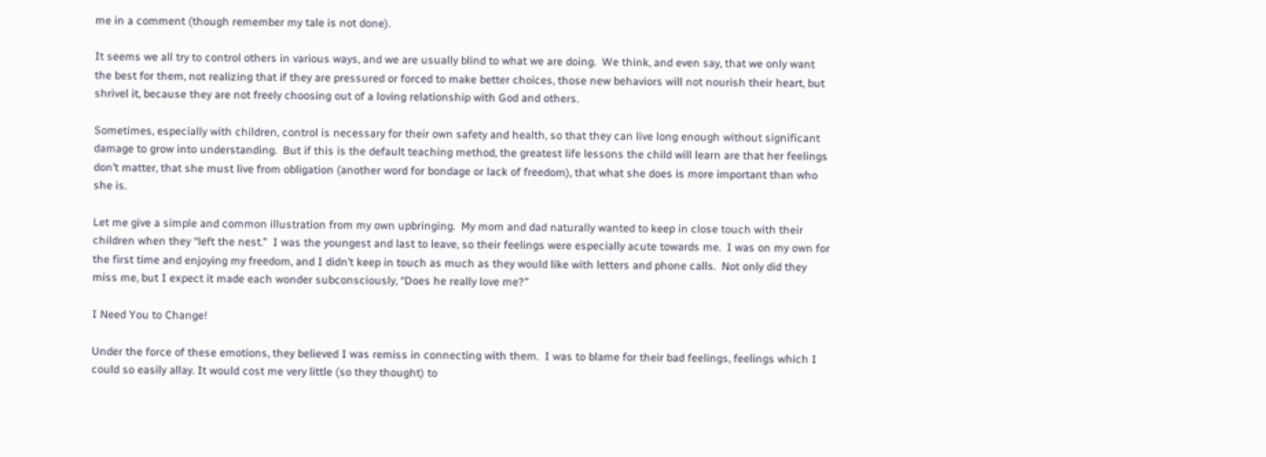me in a comment (though remember my tale is not done).

It seems we all try to control others in various ways, and we are usually blind to what we are doing.  We think, and even say, that we only want the best for them, not realizing that if they are pressured or forced to make better choices, those new behaviors will not nourish their heart, but shrivel it, because they are not freely choosing out of a loving relationship with God and others.

Sometimes, especially with children, control is necessary for their own safety and health, so that they can live long enough without significant damage to grow into understanding.  But if this is the default teaching method, the greatest life lessons the child will learn are that her feelings don’t matter, that she must live from obligation (another word for bondage or lack of freedom), that what she does is more important than who she is.

Let me give a simple and common illustration from my own upbringing.  My mom and dad naturally wanted to keep in close touch with their children when they “left the nest.”  I was the youngest and last to leave, so their feelings were especially acute towards me.  I was on my own for the first time and enjoying my freedom, and I didn’t keep in touch as much as they would like with letters and phone calls.  Not only did they miss me, but I expect it made each wonder subconsciously, “Does he really love me?”

I Need You to Change!

Under the force of these emotions, they believed I was remiss in connecting with them.  I was to blame for their bad feelings, feelings which I could so easily allay. It would cost me very little (so they thought) to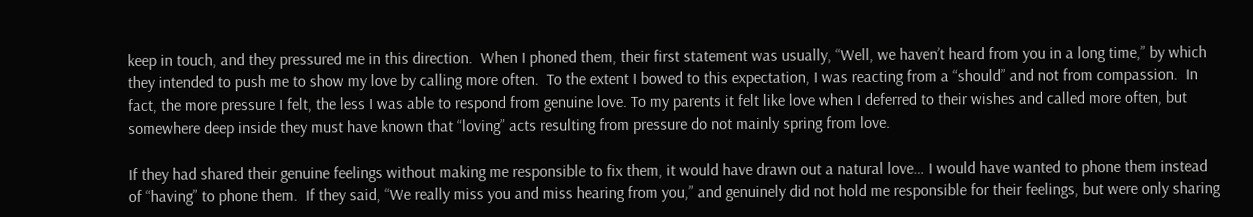keep in touch, and they pressured me in this direction.  When I phoned them, their first statement was usually, “Well, we haven’t heard from you in a long time,” by which they intended to push me to show my love by calling more often.  To the extent I bowed to this expectation, I was reacting from a “should” and not from compassion.  In fact, the more pressure I felt, the less I was able to respond from genuine love. To my parents it felt like love when I deferred to their wishes and called more often, but somewhere deep inside they must have known that “loving” acts resulting from pressure do not mainly spring from love.

If they had shared their genuine feelings without making me responsible to fix them, it would have drawn out a natural love… I would have wanted to phone them instead of “having” to phone them.  If they said, “We really miss you and miss hearing from you,” and genuinely did not hold me responsible for their feelings, but were only sharing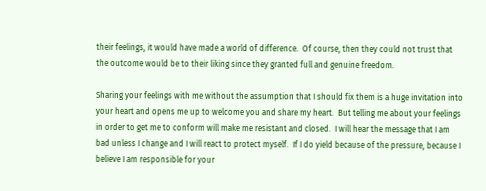their feelings, it would have made a world of difference.  Of course, then they could not trust that the outcome would be to their liking since they granted full and genuine freedom.

Sharing your feelings with me without the assumption that I should fix them is a huge invitation into your heart and opens me up to welcome you and share my heart.  But telling me about your feelings in order to get me to conform will make me resistant and closed.  I will hear the message that I am bad unless I change and I will react to protect myself.  If I do yield because of the pressure, because I believe I am responsible for your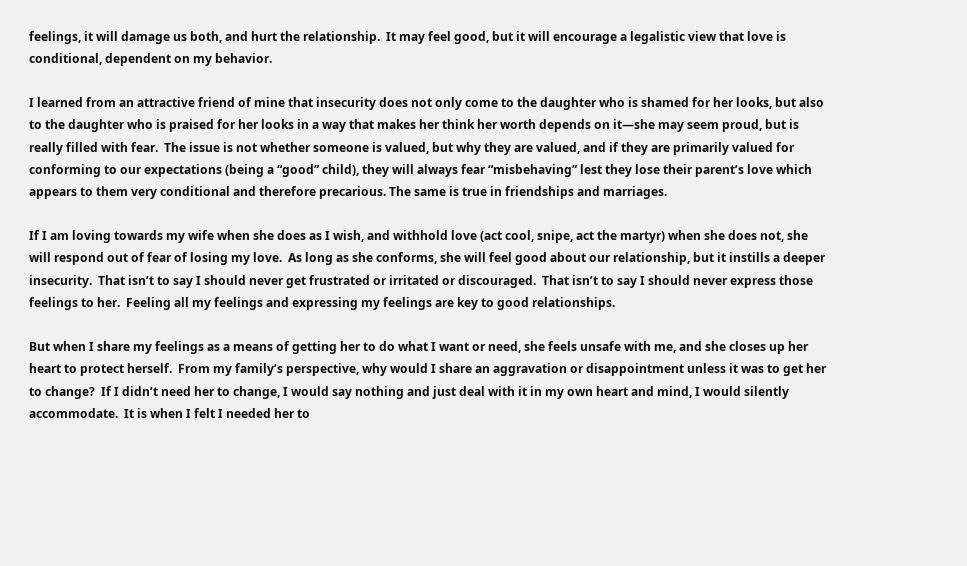feelings, it will damage us both, and hurt the relationship.  It may feel good, but it will encourage a legalistic view that love is conditional, dependent on my behavior.

I learned from an attractive friend of mine that insecurity does not only come to the daughter who is shamed for her looks, but also to the daughter who is praised for her looks in a way that makes her think her worth depends on it—she may seem proud, but is really filled with fear.  The issue is not whether someone is valued, but why they are valued, and if they are primarily valued for conforming to our expectations (being a “good” child), they will always fear “misbehaving” lest they lose their parent’s love which appears to them very conditional and therefore precarious. The same is true in friendships and marriages.

If I am loving towards my wife when she does as I wish, and withhold love (act cool, snipe, act the martyr) when she does not, she will respond out of fear of losing my love.  As long as she conforms, she will feel good about our relationship, but it instills a deeper insecurity.  That isn’t to say I should never get frustrated or irritated or discouraged.  That isn’t to say I should never express those feelings to her.  Feeling all my feelings and expressing my feelings are key to good relationships.

But when I share my feelings as a means of getting her to do what I want or need, she feels unsafe with me, and she closes up her heart to protect herself.  From my family’s perspective, why would I share an aggravation or disappointment unless it was to get her to change?  If I didn’t need her to change, I would say nothing and just deal with it in my own heart and mind, I would silently accommodate.  It is when I felt I needed her to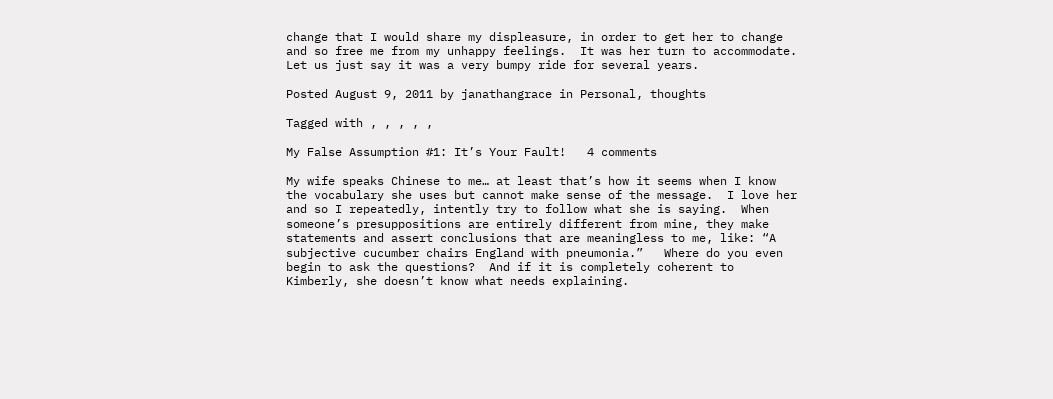change that I would share my displeasure, in order to get her to change and so free me from my unhappy feelings.  It was her turn to accommodate.  Let us just say it was a very bumpy ride for several years.

Posted August 9, 2011 by janathangrace in Personal, thoughts

Tagged with , , , , ,

My False Assumption #1: It’s Your Fault!   4 comments

My wife speaks Chinese to me… at least that’s how it seems when I know the vocabulary she uses but cannot make sense of the message.  I love her and so I repeatedly, intently try to follow what she is saying.  When someone’s presuppositions are entirely different from mine, they make statements and assert conclusions that are meaningless to me, like: “A subjective cucumber chairs England with pneumonia.”   Where do you even begin to ask the questions?  And if it is completely coherent to Kimberly, she doesn’t know what needs explaining.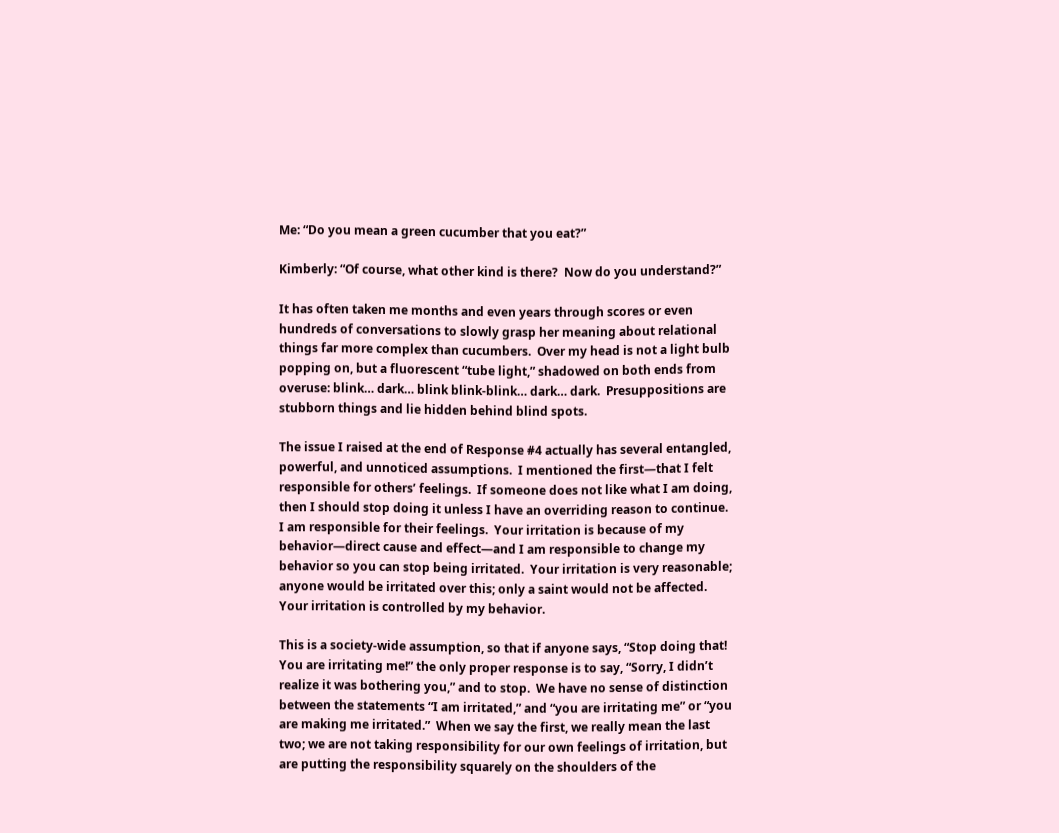Me: “Do you mean a green cucumber that you eat?”

Kimberly: “Of course, what other kind is there?  Now do you understand?”

It has often taken me months and even years through scores or even hundreds of conversations to slowly grasp her meaning about relational things far more complex than cucumbers.  Over my head is not a light bulb popping on, but a fluorescent “tube light,” shadowed on both ends from overuse: blink… dark… blink blink-blink… dark… dark.  Presuppositions are stubborn things and lie hidden behind blind spots.

The issue I raised at the end of Response #4 actually has several entangled, powerful, and unnoticed assumptions.  I mentioned the first—that I felt responsible for others’ feelings.  If someone does not like what I am doing, then I should stop doing it unless I have an overriding reason to continue.  I am responsible for their feelings.  Your irritation is because of my behavior—direct cause and effect—and I am responsible to change my behavior so you can stop being irritated.  Your irritation is very reasonable; anyone would be irritated over this; only a saint would not be affected.  Your irritation is controlled by my behavior.

This is a society-wide assumption, so that if anyone says, “Stop doing that!  You are irritating me!” the only proper response is to say, “Sorry, I didn’t realize it was bothering you,” and to stop.  We have no sense of distinction between the statements “I am irritated,” and “you are irritating me” or “you are making me irritated.”  When we say the first, we really mean the last two; we are not taking responsibility for our own feelings of irritation, but are putting the responsibility squarely on the shoulders of the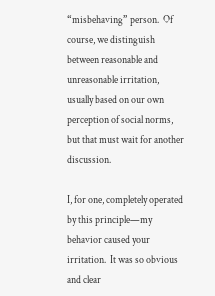“misbehaving” person.  Of course, we distinguish between reasonable and unreasonable irritation, usually based on our own perception of social norms, but that must wait for another discussion.

I, for one, completely operated by this principle—my behavior caused your irritation.  It was so obvious and clear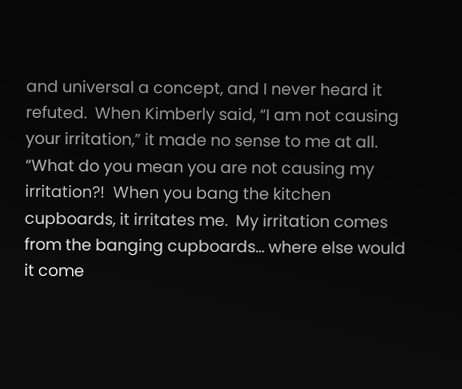and universal a concept, and I never heard it refuted.  When Kimberly said, “I am not causing your irritation,” it made no sense to me at all.  “What do you mean you are not causing my irritation?!  When you bang the kitchen cupboards, it irritates me.  My irritation comes from the banging cupboards… where else would it come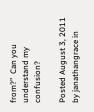from?”  Can you understand my confusion?

Posted August 3, 2011 by janathangrace in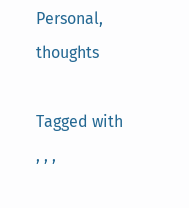Personal, thoughts

Tagged with , , ,